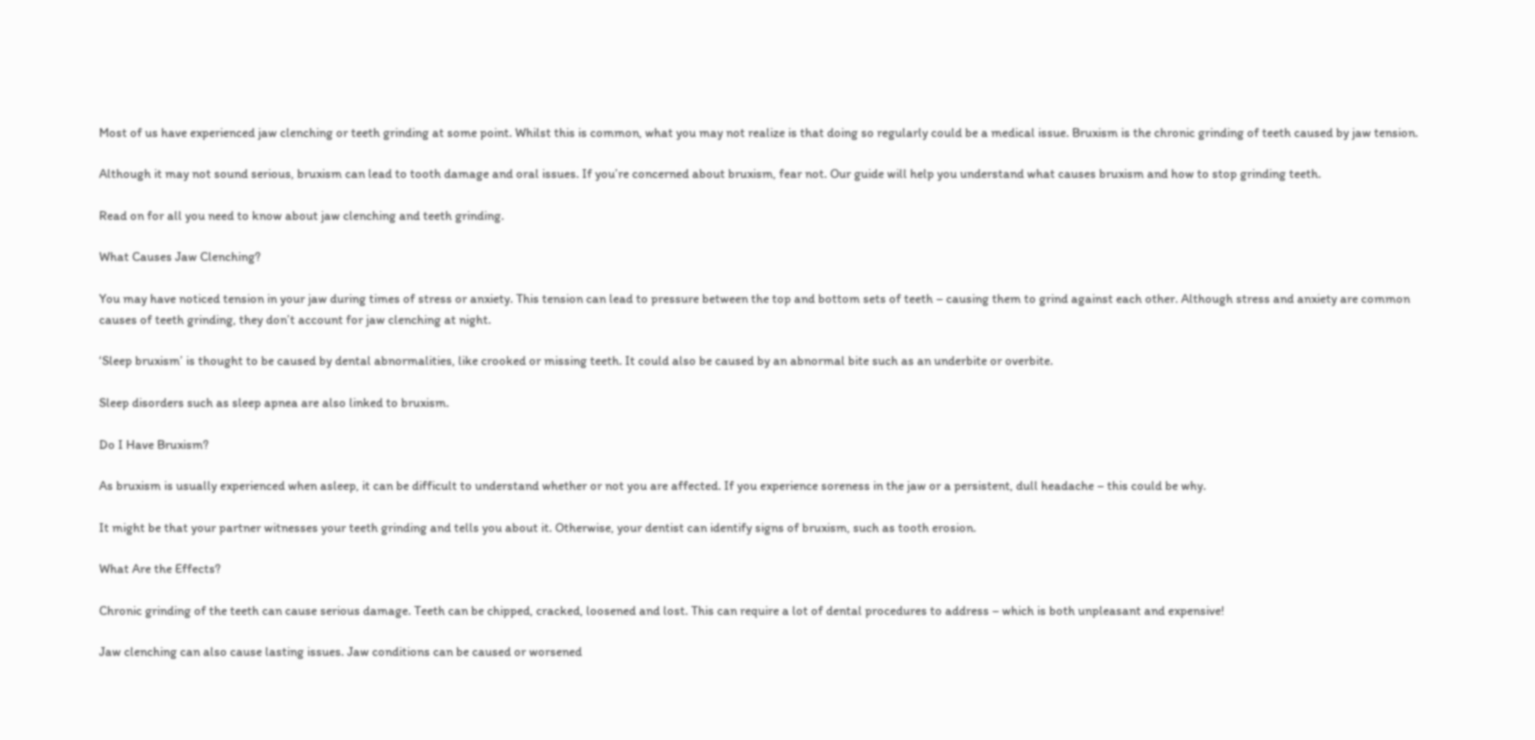Most of us have experienced jaw clenching or teeth grinding at some point. Whilst this is common, what you may not realize is that doing so regularly could be a medical issue. Bruxism is the chronic grinding of teeth caused by jaw tension.

Although it may not sound serious, bruxism can lead to tooth damage and oral issues. If you’re concerned about bruxism, fear not. Our guide will help you understand what causes bruxism and how to stop grinding teeth.

Read on for all you need to know about jaw clenching and teeth grinding.

What Causes Jaw Clenching?

You may have noticed tension in your jaw during times of stress or anxiety. This tension can lead to pressure between the top and bottom sets of teeth – causing them to grind against each other. Although stress and anxiety are common causes of teeth grinding, they don’t account for jaw clenching at night.

‘Sleep bruxism’ is thought to be caused by dental abnormalities, like crooked or missing teeth. It could also be caused by an abnormal bite such as an underbite or overbite.

Sleep disorders such as sleep apnea are also linked to bruxism.

Do I Have Bruxism?

As bruxism is usually experienced when asleep, it can be difficult to understand whether or not you are affected. If you experience soreness in the jaw or a persistent, dull headache – this could be why.

It might be that your partner witnesses your teeth grinding and tells you about it. Otherwise, your dentist can identify signs of bruxism, such as tooth erosion.

What Are the Effects?

Chronic grinding of the teeth can cause serious damage. Teeth can be chipped, cracked, loosened and lost. This can require a lot of dental procedures to address – which is both unpleasant and expensive!

Jaw clenching can also cause lasting issues. Jaw conditions can be caused or worsened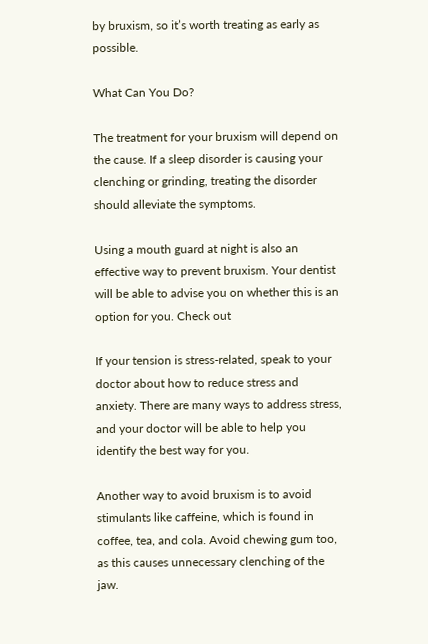by bruxism, so it’s worth treating as early as possible.

What Can You Do?

The treatment for your bruxism will depend on the cause. If a sleep disorder is causing your clenching or grinding, treating the disorder should alleviate the symptoms.

Using a mouth guard at night is also an effective way to prevent bruxism. Your dentist will be able to advise you on whether this is an option for you. Check out

If your tension is stress-related, speak to your doctor about how to reduce stress and anxiety. There are many ways to address stress, and your doctor will be able to help you identify the best way for you.

Another way to avoid bruxism is to avoid stimulants like caffeine, which is found in coffee, tea, and cola. Avoid chewing gum too, as this causes unnecessary clenching of the jaw.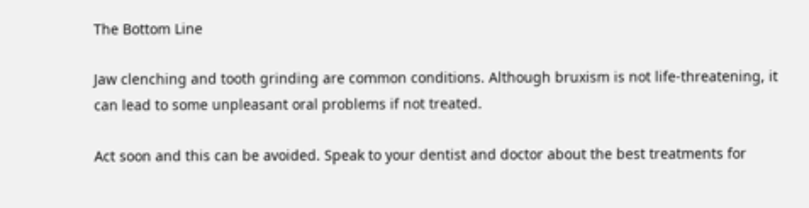The Bottom Line

Jaw clenching and tooth grinding are common conditions. Although bruxism is not life-threatening, it can lead to some unpleasant oral problems if not treated.

Act soon and this can be avoided. Speak to your dentist and doctor about the best treatments for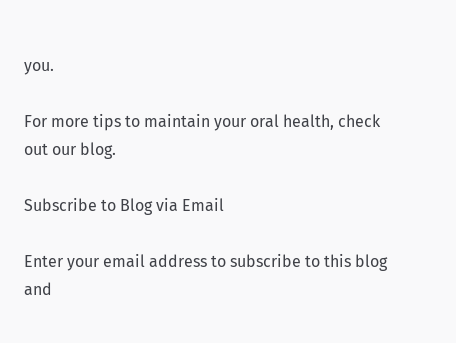you.

For more tips to maintain your oral health, check out our blog.

Subscribe to Blog via Email

Enter your email address to subscribe to this blog and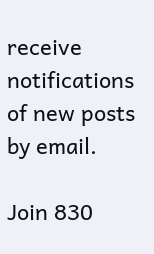receive notifications of new posts by email.

Join 830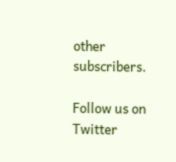other subscribers.

Follow us on Twitter